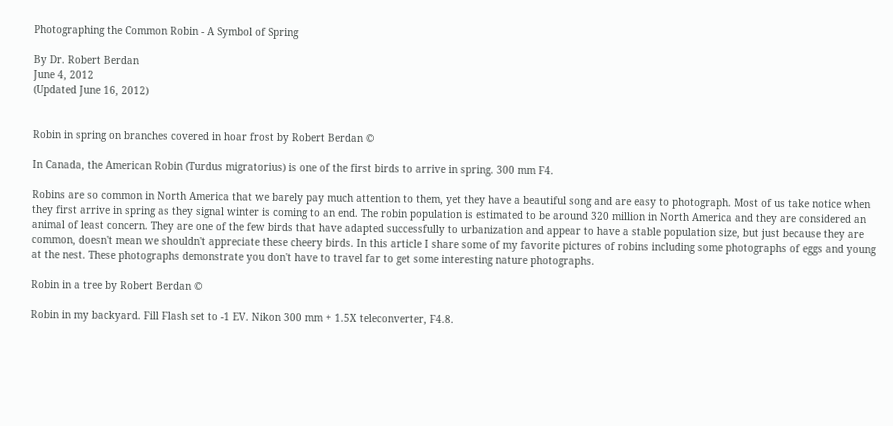Photographing the Common Robin - A Symbol of Spring

By Dr. Robert Berdan
June 4, 2012
(Updated June 16, 2012)


Robin in spring on branches covered in hoar frost by Robert Berdan ©

In Canada, the American Robin (Turdus migratorius) is one of the first birds to arrive in spring. 300 mm F4.

Robins are so common in North America that we barely pay much attention to them, yet they have a beautiful song and are easy to photograph. Most of us take notice when they first arrive in spring as they signal winter is coming to an end. The robin population is estimated to be around 320 million in North America and they are considered an animal of least concern. They are one of the few birds that have adapted successfully to urbanization and appear to have a stable population size, but just because they are common, doesn't mean we shouldn't appreciate these cheery birds. In this article I share some of my favorite pictures of robins including some photographs of eggs and young at the nest. These photographs demonstrate you don't have to travel far to get some interesting nature photographs.

Robin in a tree by Robert Berdan ©

Robin in my backyard. Fill Flash set to -1 EV. Nikon 300 mm + 1.5X teleconverter, F4.8.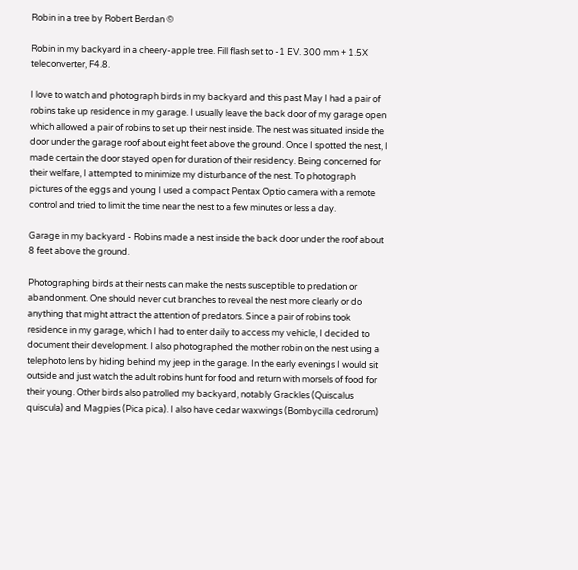Robin in a tree by Robert Berdan ©

Robin in my backyard in a cheery-apple tree. Fill flash set to -1 EV. 300 mm + 1.5X teleconverter, F4.8.

I love to watch and photograph birds in my backyard and this past May I had a pair of robins take up residence in my garage. I usually leave the back door of my garage open which allowed a pair of robins to set up their nest inside. The nest was situated inside the door under the garage roof about eight feet above the ground. Once I spotted the nest, I made certain the door stayed open for duration of their residency. Being concerned for their welfare, I attempted to minimize my disturbance of the nest. To photograph pictures of the eggs and young I used a compact Pentax Optio camera with a remote control and tried to limit the time near the nest to a few minutes or less a day.

Garage in my backyard - Robins made a nest inside the back door under the roof about 8 feet above the ground.

Photographing birds at their nests can make the nests susceptible to predation or abandonment. One should never cut branches to reveal the nest more clearly or do anything that might attract the attention of predators. Since a pair of robins took residence in my garage, which I had to enter daily to access my vehicle, I decided to document their development. I also photographed the mother robin on the nest using a telephoto lens by hiding behind my jeep in the garage. In the early evenings I would sit outside and just watch the adult robins hunt for food and return with morsels of food for their young. Other birds also patrolled my backyard, notably Grackles (Quiscalus quiscula) and Magpies (Pica pica). I also have cedar waxwings (Bombycilla cedrorum)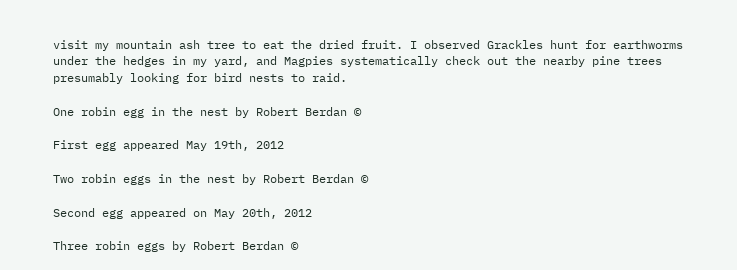visit my mountain ash tree to eat the dried fruit. I observed Grackles hunt for earthworms under the hedges in my yard, and Magpies systematically check out the nearby pine trees presumably looking for bird nests to raid.

One robin egg in the nest by Robert Berdan ©

First egg appeared May 19th, 2012

Two robin eggs in the nest by Robert Berdan ©

Second egg appeared on May 20th, 2012

Three robin eggs by Robert Berdan ©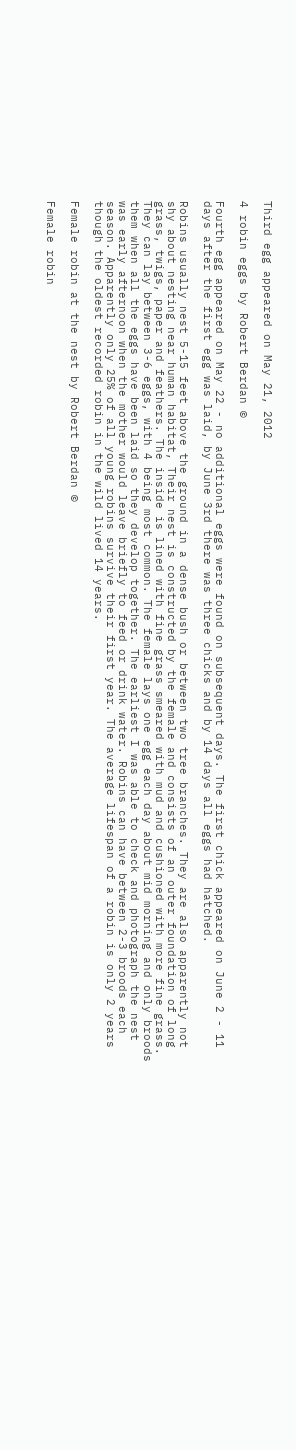Third egg appeared on May 21, 2012

4 robin eggs by Robert Berdan ©

Fourth egg appeared on May 22 - no additional eggs were found on subsequent days. The first chick appeared on June 2 - 11 days after the first egg was laid, by June 3rd there was three chicks and by 14 days all eggs had hatched.

Robins usually nest 5-15 feet above the ground in a dense bush or between two tree branches. They are also apparently not shy about nesting near human habitat, Their nest is constructed by the female and consists of an outer foundation of long grass, twigs, paper and feathers. The inside is lined with fine grass smeared with mud and cushioned with more fine grass. They can lay between 3-6 eggs, with 4 being most common. The female lays one egg each day about mid morning and only broods them when all the eggs have been laid so they develop together. The earliest I was able to check and photograph the nest was early afternoon when the mother would leave briefly to feed or drink water. Robins can have between 2-3 broods each season. Apparently only 25% of all young robins survive their first year. The average lifespan of a robin is only 2 years though the oldest recorded robin in the wild lived 14 years.

Female robin at the nest by Robert Berdan ©

Female robin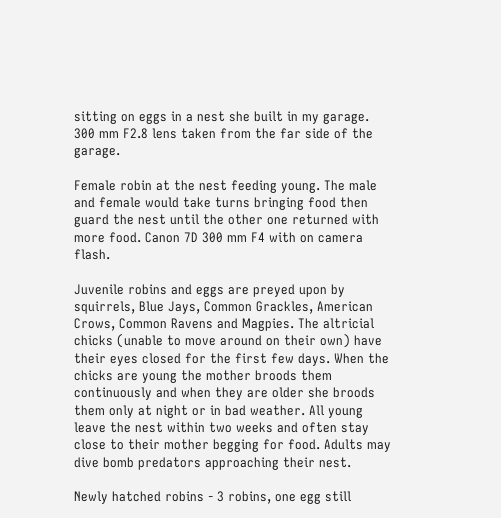sitting on eggs in a nest she built in my garage. 300 mm F2.8 lens taken from the far side of the garage.

Female robin at the nest feeding young. The male and female would take turns bringing food then guard the nest until the other one returned with more food. Canon 7D 300 mm F4 with on camera flash.

Juvenile robins and eggs are preyed upon by squirrels, Blue Jays, Common Grackles, American Crows, Common Ravens and Magpies. The altricial chicks (unable to move around on their own) have their eyes closed for the first few days. When the chicks are young the mother broods them continuously and when they are older she broods them only at night or in bad weather. All young leave the nest within two weeks and often stay close to their mother begging for food. Adults may dive bomb predators approaching their nest.

Newly hatched robins - 3 robins, one egg still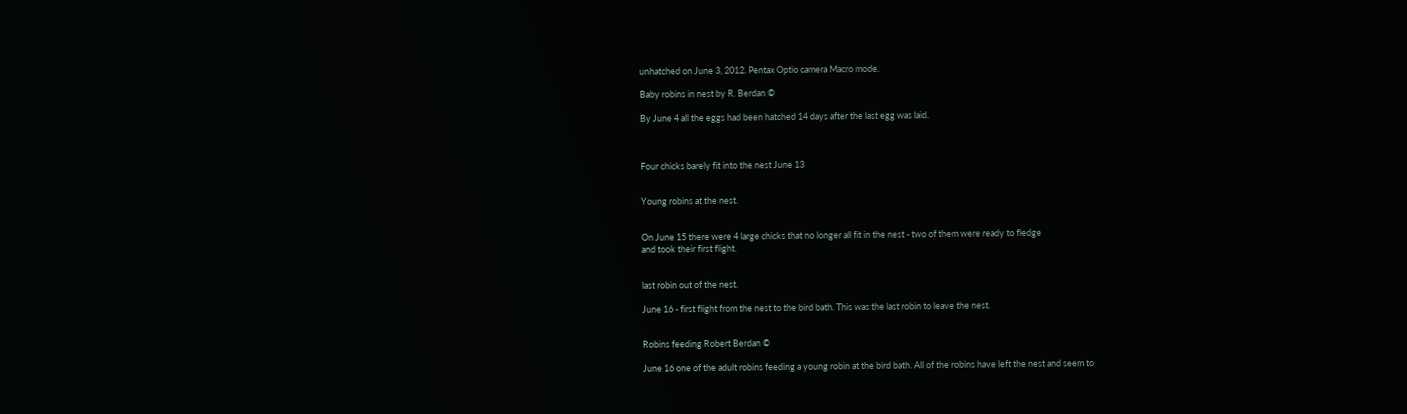unhatched on June 3, 2012. Pentax Optio camera Macro mode.

Baby robins in nest by R. Berdan ©

By June 4 all the eggs had been hatched 14 days after the last egg was laid.



Four chicks barely fit into the nest June 13


Young robins at the nest.


On June 15 there were 4 large chicks that no longer all fit in the nest - two of them were ready to fledge
and took their first flight.


last robin out of the nest.

June 16 - first flight from the nest to the bird bath. This was the last robin to leave the nest.


Robins feeding Robert Berdan ©

June 16 one of the adult robins feeding a young robin at the bird bath. All of the robins have left the nest and seem to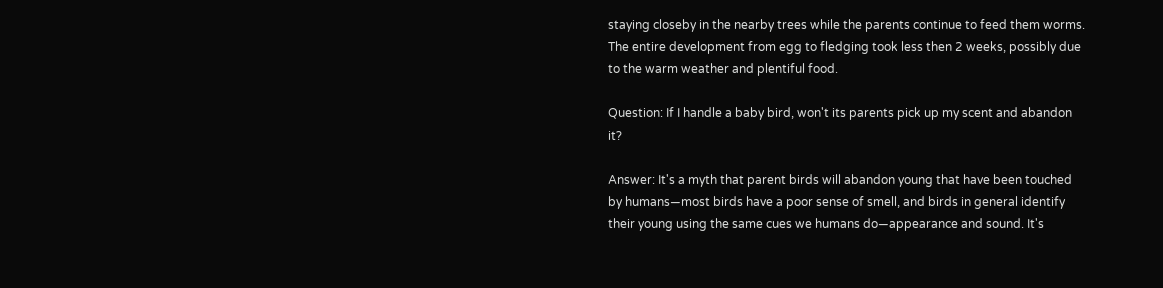staying closeby in the nearby trees while the parents continue to feed them worms. The entire development from egg to fledging took less then 2 weeks, possibly due to the warm weather and plentiful food.

Question: If I handle a baby bird, won't its parents pick up my scent and abandon it?

Answer: It's a myth that parent birds will abandon young that have been touched by humans—most birds have a poor sense of smell, and birds in general identify their young using the same cues we humans do—appearance and sound. It's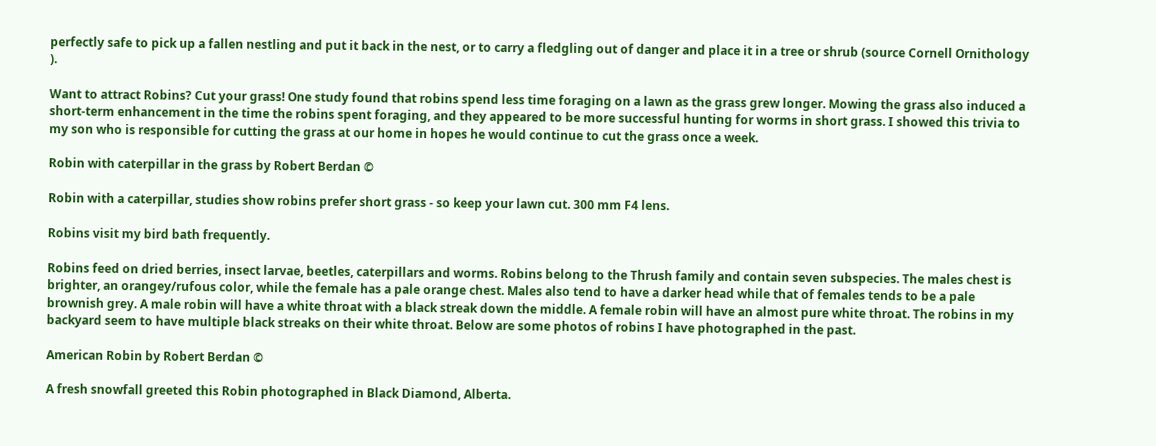perfectly safe to pick up a fallen nestling and put it back in the nest, or to carry a fledgling out of danger and place it in a tree or shrub (source Cornell Ornithology ).

Want to attract Robins? Cut your grass! One study found that robins spend less time foraging on a lawn as the grass grew longer. Mowing the grass also induced a short-term enhancement in the time the robins spent foraging, and they appeared to be more successful hunting for worms in short grass. I showed this trivia to my son who is responsible for cutting the grass at our home in hopes he would continue to cut the grass once a week.

Robin with caterpillar in the grass by Robert Berdan ©

Robin with a caterpillar, studies show robins prefer short grass - so keep your lawn cut. 300 mm F4 lens.

Robins visit my bird bath frequently.

Robins feed on dried berries, insect larvae, beetles, caterpillars and worms. Robins belong to the Thrush family and contain seven subspecies. The males chest is brighter, an orangey/rufous color, while the female has a pale orange chest. Males also tend to have a darker head while that of females tends to be a pale brownish grey. A male robin will have a white throat with a black streak down the middle. A female robin will have an almost pure white throat. The robins in my backyard seem to have multiple black streaks on their white throat. Below are some photos of robins I have photographed in the past.

American Robin by Robert Berdan ©

A fresh snowfall greeted this Robin photographed in Black Diamond, Alberta.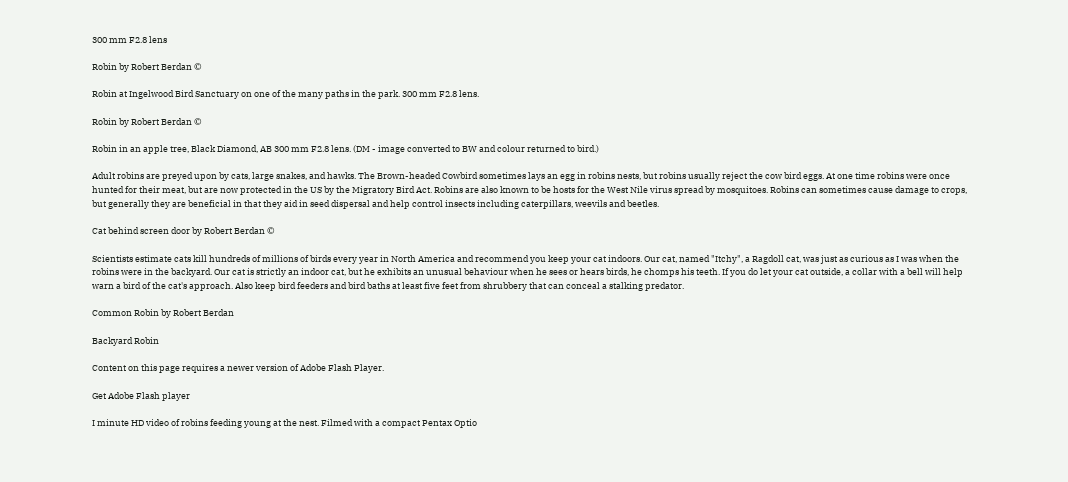300 mm F2.8 lens

Robin by Robert Berdan ©

Robin at Ingelwood Bird Sanctuary on one of the many paths in the park. 300 mm F2.8 lens.

Robin by Robert Berdan ©

Robin in an apple tree, Black Diamond, AB 300 mm F2.8 lens. (DM - image converted to BW and colour returned to bird.)

Adult robins are preyed upon by cats, large snakes, and hawks. The Brown-headed Cowbird sometimes lays an egg in robins nests, but robins usually reject the cow bird eggs. At one time robins were once hunted for their meat, but are now protected in the US by the Migratory Bird Act. Robins are also known to be hosts for the West Nile virus spread by mosquitoes. Robins can sometimes cause damage to crops, but generally they are beneficial in that they aid in seed dispersal and help control insects including caterpillars, weevils and beetles.

Cat behind screen door by Robert Berdan ©

Scientists estimate cats kill hundreds of millions of birds every year in North America and recommend you keep your cat indoors. Our cat, named "Itchy", a Ragdoll cat, was just as curious as I was when the robins were in the backyard. Our cat is strictly an indoor cat, but he exhibits an unusual behaviour when he sees or hears birds, he chomps his teeth. If you do let your cat outside, a collar with a bell will help warn a bird of the cat's approach. Also keep bird feeders and bird baths at least five feet from shrubbery that can conceal a stalking predator.

Common Robin by Robert Berdan

Backyard Robin

Content on this page requires a newer version of Adobe Flash Player.

Get Adobe Flash player

I minute HD video of robins feeding young at the nest. Filmed with a compact Pentax Optio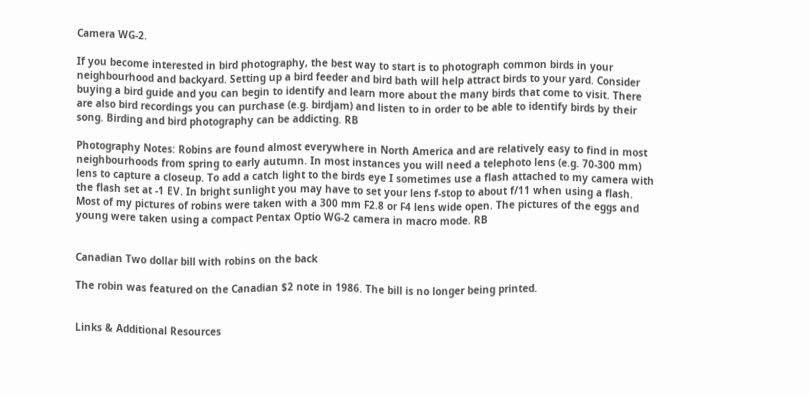Camera WG-2.

If you become interested in bird photography, the best way to start is to photograph common birds in your neighbourhood and backyard. Setting up a bird feeder and bird bath will help attract birds to your yard. Consider buying a bird guide and you can begin to identify and learn more about the many birds that come to visit. There are also bird recordings you can purchase (e.g. birdjam) and listen to in order to be able to identify birds by their song. Birding and bird photography can be addicting. RB

Photography Notes: Robins are found almost everywhere in North America and are relatively easy to find in most neighbourhoods from spring to early autumn. In most instances you will need a telephoto lens (e.g. 70-300 mm) lens to capture a closeup. To add a catch light to the birds eye I sometimes use a flash attached to my camera with the flash set at -1 EV. In bright sunlight you may have to set your lens f-stop to about f/11 when using a flash. Most of my pictures of robins were taken with a 300 mm F2.8 or F4 lens wide open. The pictures of the eggs and young were taken using a compact Pentax Optio WG-2 camera in macro mode. RB


Canadian Two dollar bill with robins on the back

The robin was featured on the Canadian $2 note in 1986. The bill is no longer being printed.


Links & Additional Resources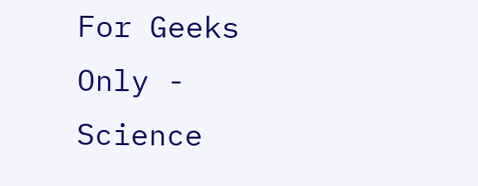For Geeks Only - Science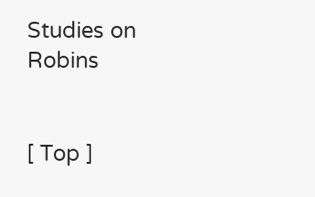Studies on Robins


[ Top ]